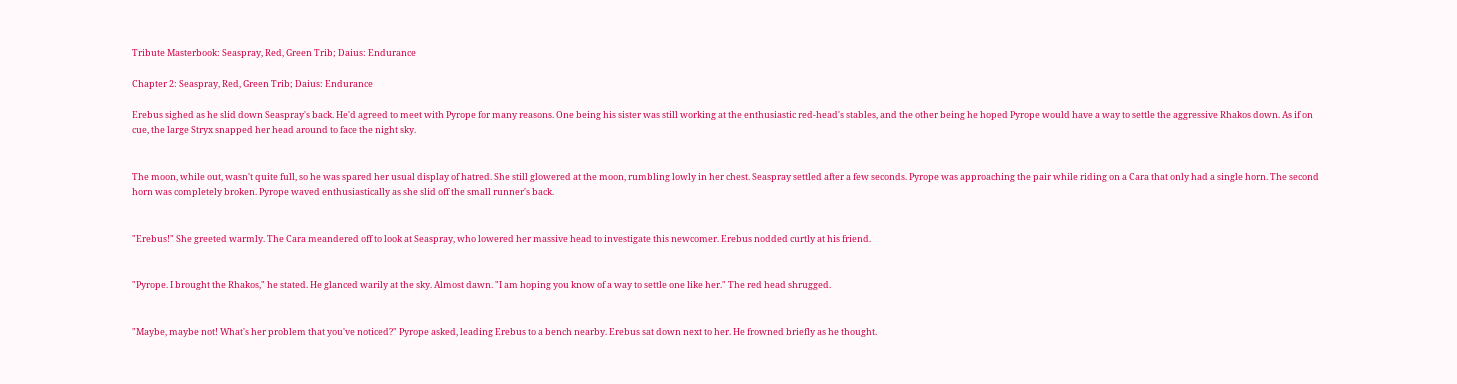Tribute Masterbook: Seaspray, Red, Green Trib; Daius: Endurance

Chapter 2: Seaspray, Red, Green Trib; Daius: Endurance

Erebus sighed as he slid down Seaspray's back. He'd agreed to meet with Pyrope for many reasons. One being his sister was still working at the enthusiastic red-head's stables, and the other being he hoped Pyrope would have a way to settle the aggressive Rhakos down. As if on cue, the large Stryx snapped her head around to face the night sky.


The moon, while out, wasn't quite full, so he was spared her usual display of hatred. She still glowered at the moon, rumbling lowly in her chest. Seaspray settled after a few seconds. Pyrope was approaching the pair while riding on a Cara that only had a single horn. The second horn was completely broken. Pyrope waved enthusiastically as she slid off the small runner's back.


"Erebus!" She greeted warmly. The Cara meandered off to look at Seaspray, who lowered her massive head to investigate this newcomer. Erebus nodded curtly at his friend.


"Pyrope. I brought the Rhakos," he stated. He glanced warily at the sky. Almost dawn. "I am hoping you know of a way to settle one like her." The red head shrugged.


"Maybe, maybe not! What's her problem that you've noticed?" Pyrope asked, leading Erebus to a bench nearby. Erebus sat down next to her. He frowned briefly as he thought.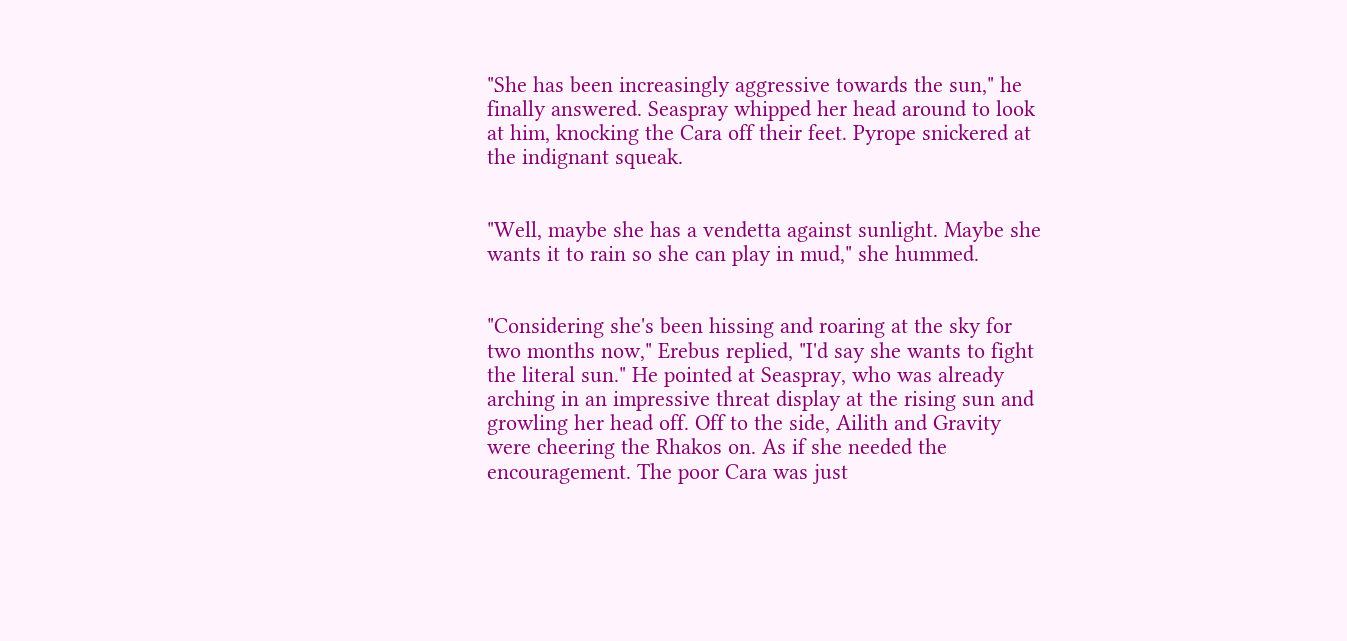"She has been increasingly aggressive towards the sun," he finally answered. Seaspray whipped her head around to look at him, knocking the Cara off their feet. Pyrope snickered at the indignant squeak.


"Well, maybe she has a vendetta against sunlight. Maybe she wants it to rain so she can play in mud," she hummed.


"Considering she's been hissing and roaring at the sky for two months now," Erebus replied, "I'd say she wants to fight the literal sun." He pointed at Seaspray, who was already arching in an impressive threat display at the rising sun and growling her head off. Off to the side, Ailith and Gravity were cheering the Rhakos on. As if she needed the encouragement. The poor Cara was just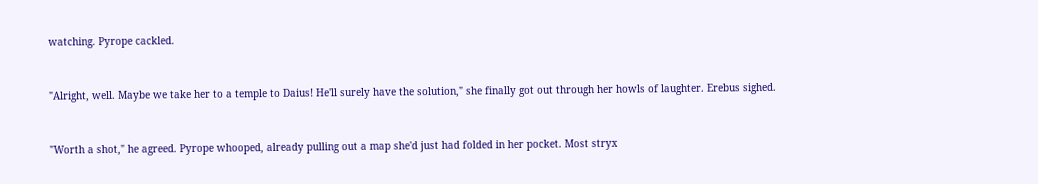watching. Pyrope cackled.


"Alright, well. Maybe we take her to a temple to Daius! He'll surely have the solution," she finally got out through her howls of laughter. Erebus sighed.


"Worth a shot," he agreed. Pyrope whooped, already pulling out a map she'd just had folded in her pocket. Most stryx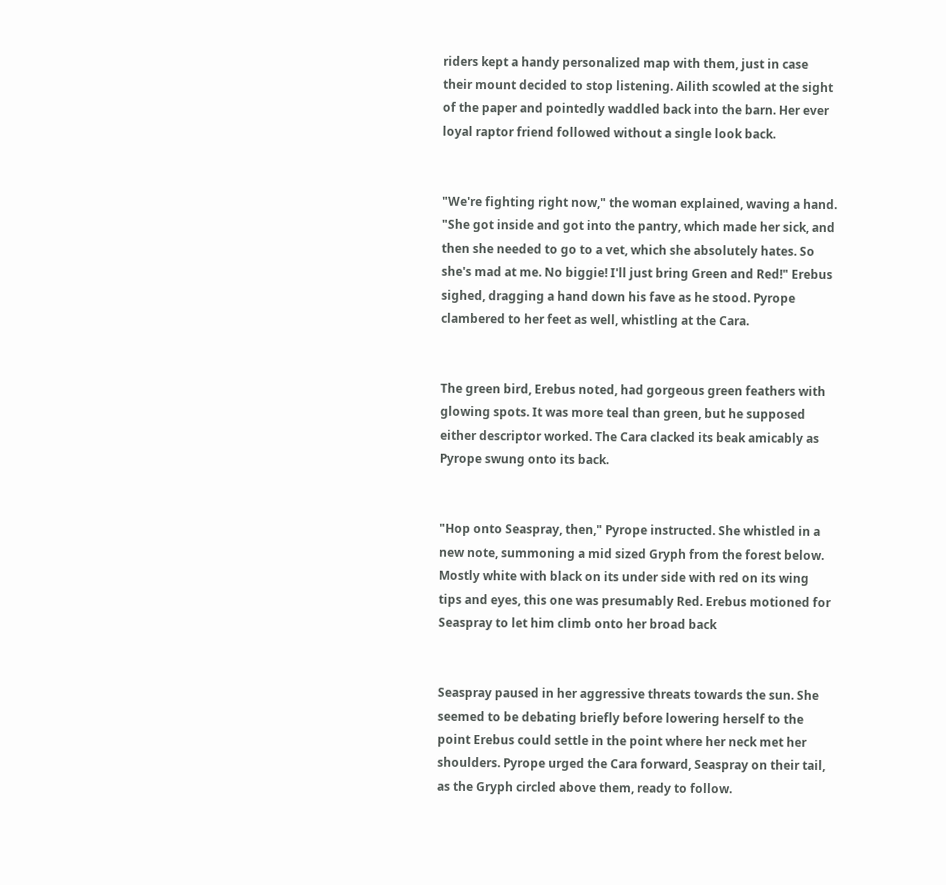riders kept a handy personalized map with them, just in case their mount decided to stop listening. Ailith scowled at the sight of the paper and pointedly waddled back into the barn. Her ever loyal raptor friend followed without a single look back.


"We're fighting right now," the woman explained, waving a hand. "She got inside and got into the pantry, which made her sick, and then she needed to go to a vet, which she absolutely hates. So she's mad at me. No biggie! I'll just bring Green and Red!" Erebus sighed, dragging a hand down his fave as he stood. Pyrope clambered to her feet as well, whistling at the Cara.


The green bird, Erebus noted, had gorgeous green feathers with glowing spots. It was more teal than green, but he supposed either descriptor worked. The Cara clacked its beak amicably as Pyrope swung onto its back.


"Hop onto Seaspray, then," Pyrope instructed. She whistled in a new note, summoning a mid sized Gryph from the forest below. Mostly white with black on its under side with red on its wing tips and eyes, this one was presumably Red. Erebus motioned for Seaspray to let him climb onto her broad back


Seaspray paused in her aggressive threats towards the sun. She seemed to be debating briefly before lowering herself to the point Erebus could settle in the point where her neck met her shoulders. Pyrope urged the Cara forward, Seaspray on their tail, as the Gryph circled above them, ready to follow.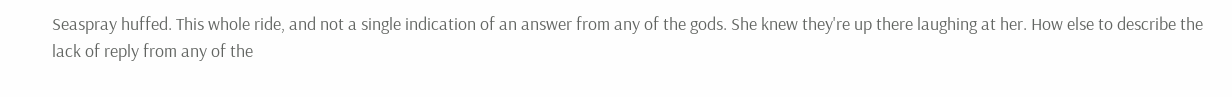Seaspray huffed. This whole ride, and not a single indication of an answer from any of the gods. She knew they're up there laughing at her. How else to describe the lack of reply from any of the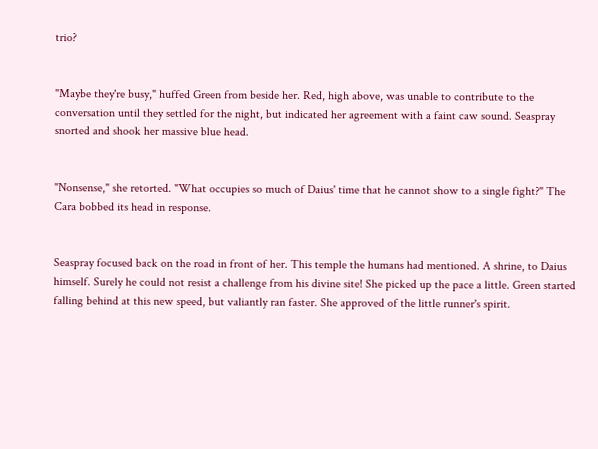trio?


"Maybe they're busy," huffed Green from beside her. Red, high above, was unable to contribute to the conversation until they settled for the night, but indicated her agreement with a faint caw sound. Seaspray snorted and shook her massive blue head.


"Nonsense," she retorted. "What occupies so much of Daius' time that he cannot show to a single fight?" The Cara bobbed its head in response.


Seaspray focused back on the road in front of her. This temple the humans had mentioned. A shrine, to Daius himself. Surely he could not resist a challenge from his divine site! She picked up the pace a little. Green started falling behind at this new speed, but valiantly ran faster. She approved of the little runner's spirit.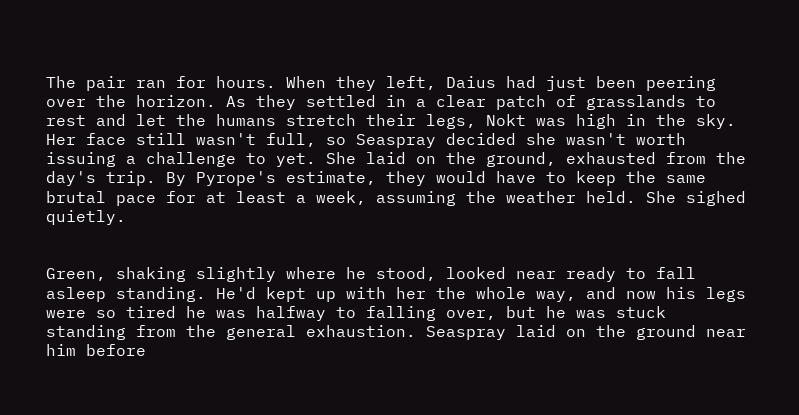The pair ran for hours. When they left, Daius had just been peering over the horizon. As they settled in a clear patch of grasslands to rest and let the humans stretch their legs, Nokt was high in the sky. Her face still wasn't full, so Seaspray decided she wasn't worth issuing a challenge to yet. She laid on the ground, exhausted from the day's trip. By Pyrope's estimate, they would have to keep the same brutal pace for at least a week, assuming the weather held. She sighed quietly.


Green, shaking slightly where he stood, looked near ready to fall asleep standing. He'd kept up with her the whole way, and now his legs were so tired he was halfway to falling over, but he was stuck standing from the general exhaustion. Seaspray laid on the ground near him before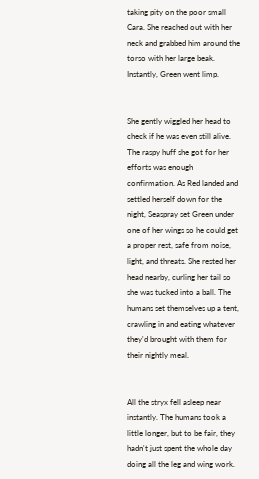taking pity on the poor small Cara. She reached out with her neck and grabbed him around the torso with her large beak. Instantly, Green went limp.


She gently wiggled her head to check if he was even still alive. The raspy huff she got for her efforts was enough confirmation. As Red landed and settled herself down for the night, Seaspray set Green under one of her wings so he could get a proper rest, safe from noise, light, and threats. She rested her head nearby, curling her tail so she was tucked into a ball. The humans set themselves up a tent, crawling in and eating whatever they'd brought with them for their nightly meal.


All the stryx fell asleep near instantly. The humans took a little longer, but to be fair, they hadn't just spent the whole day doing all the leg and wing work.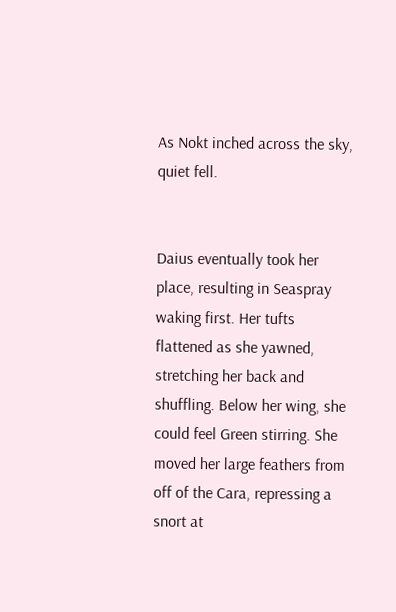As Nokt inched across the sky, quiet fell.


Daius eventually took her place, resulting in Seaspray waking first. Her tufts flattened as she yawned, stretching her back and shuffling. Below her wing, she could feel Green stirring. She moved her large feathers from off of the Cara, repressing a snort at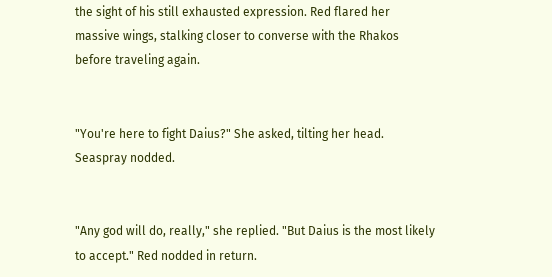the sight of his still exhausted expression. Red flared her massive wings, stalking closer to converse with the Rhakos before traveling again.


"You're here to fight Daius?" She asked, tilting her head. Seaspray nodded.


"Any god will do, really," she replied. "But Daius is the most likely to accept." Red nodded in return.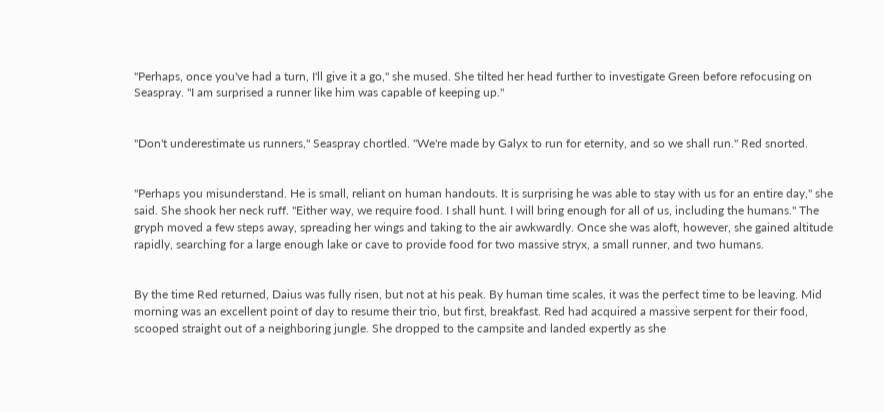"Perhaps, once you've had a turn, I'll give it a go," she mused. She tilted her head further to investigate Green before refocusing on Seaspray. "I am surprised a runner like him was capable of keeping up."


"Don't underestimate us runners," Seaspray chortled. "We're made by Galyx to run for eternity, and so we shall run." Red snorted.


"Perhaps you misunderstand. He is small, reliant on human handouts. It is surprising he was able to stay with us for an entire day," she said. She shook her neck ruff. "Either way, we require food. I shall hunt. I will bring enough for all of us, including the humans." The gryph moved a few steps away, spreading her wings and taking to the air awkwardly. Once she was aloft, however, she gained altitude rapidly, searching for a large enough lake or cave to provide food for two massive stryx, a small runner, and two humans.


By the time Red returned, Daius was fully risen, but not at his peak. By human time scales, it was the perfect time to be leaving. Mid morning was an excellent point of day to resume their trio, but first, breakfast. Red had acquired a massive serpent for their food, scooped straight out of a neighboring jungle. She dropped to the campsite and landed expertly as she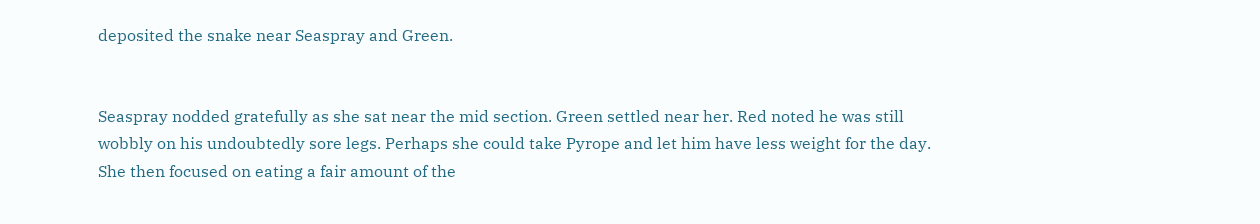deposited the snake near Seaspray and Green.


Seaspray nodded gratefully as she sat near the mid section. Green settled near her. Red noted he was still wobbly on his undoubtedly sore legs. Perhaps she could take Pyrope and let him have less weight for the day. She then focused on eating a fair amount of the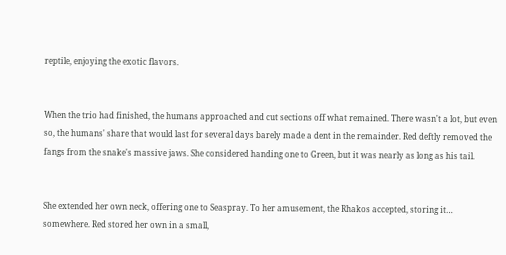reptile, enjoying the exotic flavors.


When the trio had finished, the humans approached and cut sections off what remained. There wasn't a lot, but even so, the humans' share that would last for several days barely made a dent in the remainder. Red deftly removed the fangs from the snake's massive jaws. She considered handing one to Green, but it was nearly as long as his tail.


She extended her own neck, offering one to Seaspray. To her amusement, the Rhakos accepted, storing it… somewhere. Red stored her own in a small,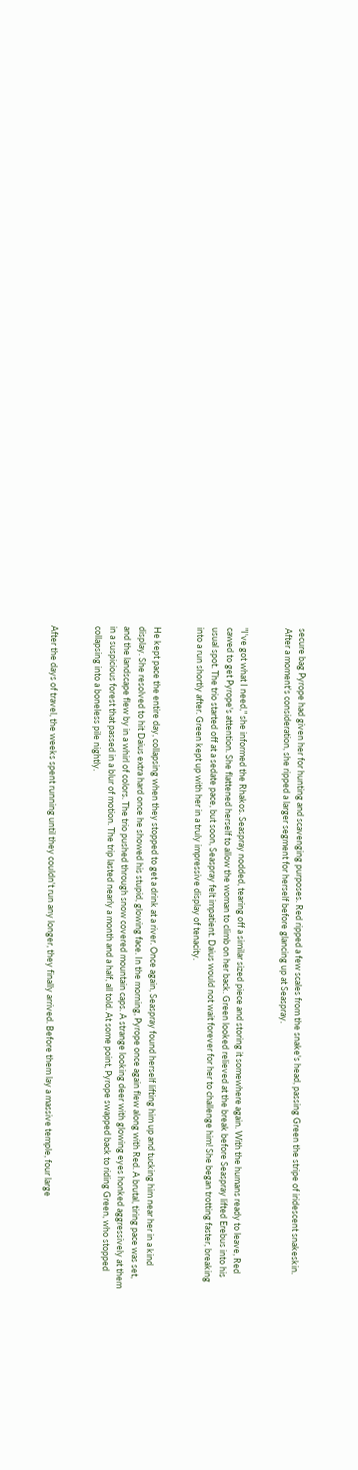secure bag Pyrope had given her for hunting and scavenging purposes. Red ripped a few scales from the snake's head, passing Green the stripe of iridescent snakeskin. After a moment's consideration, she ripped a larger segment for herself before glancing up at Seaspray.


"I've got what I need," she informed the Rhakos. Seaspray nodded, tearing off a similar sized piece and storing it somewhere again. With the humans ready to leave, Red cawed to get Pyrope's attention. She flattened herself to allow the woman to climb on her back. Green looked relieved at the break before Seaspray lifted Erebus into his usual spot. The trio started off at a sedate pace, but soon, Seaspray felt impatient. Daius would not wait forever for her to challenge him! She began trotting faster, breaking into a run shortly after. Green kept up with her in a truly impressive display of tenacity.


He kept pace the entire day, collapsing when they stopped to get a drink at a river. Once again, Seaspray found herself lifting him up and tucking him near her in a kind display. She resolved to hit Daius extra hard once he showed his stupid, glowing face. In the morning, Pyrope once again flew along with Red. A brutal, tiring pace was set, and the landscape flew by in a whirl of colors. The trio pushed through snow covered mountain caps. A strange looking deer with glowing eyes honked aggressively at them in a suspicious forest that passed in a blur of motion. The trip lasted nearly a month and a half, all told. At some point, Pyrope swapped back to riding Green, who stopped collapsing into a boneless pile nightly.


After the days of travel, the weeks spent running until they couldn't run any longer, they finally arrived. Before them lay a massive temple, four large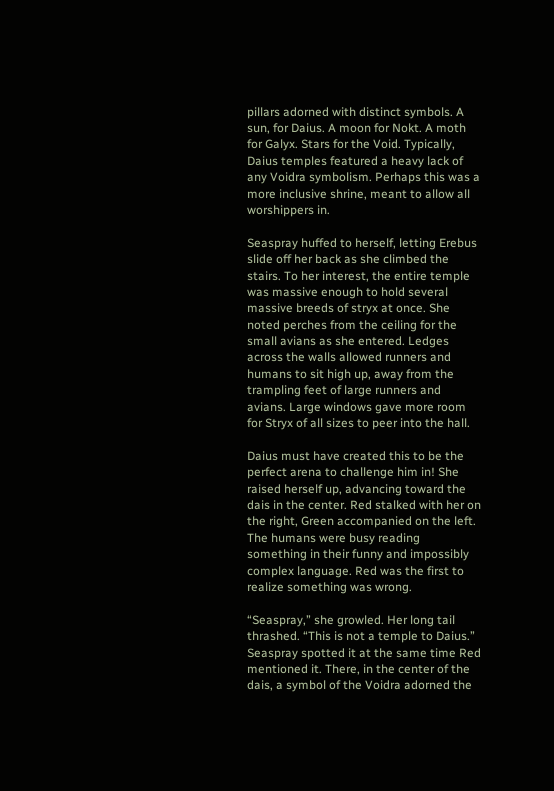pillars adorned with distinct symbols. A sun, for Daius. A moon for Nokt. A moth for Galyx. Stars for the Void. Typically, Daius temples featured a heavy lack of any Voidra symbolism. Perhaps this was a more inclusive shrine, meant to allow all worshippers in.

Seaspray huffed to herself, letting Erebus slide off her back as she climbed the stairs. To her interest, the entire temple was massive enough to hold several massive breeds of stryx at once. She noted perches from the ceiling for the small avians as she entered. Ledges across the walls allowed runners and humans to sit high up, away from the trampling feet of large runners and avians. Large windows gave more room for Stryx of all sizes to peer into the hall.

Daius must have created this to be the perfect arena to challenge him in! She raised herself up, advancing toward the dais in the center. Red stalked with her on the right, Green accompanied on the left. The humans were busy reading something in their funny and impossibly complex language. Red was the first to realize something was wrong.

“Seaspray,” she growled. Her long tail thrashed. “This is not a temple to Daius.” Seaspray spotted it at the same time Red mentioned it. There, in the center of the dais, a symbol of the Voidra adorned the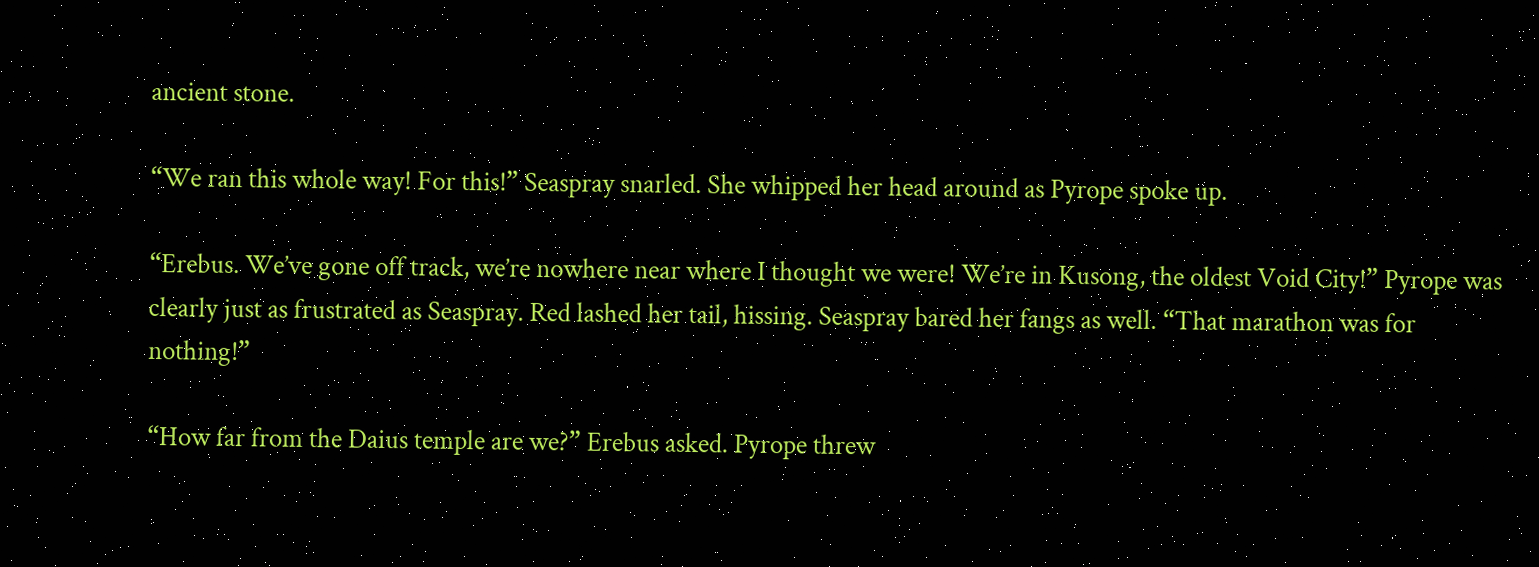ancient stone.

“We ran this whole way! For this!” Seaspray snarled. She whipped her head around as Pyrope spoke up.

“Erebus. We’ve gone off track, we’re nowhere near where I thought we were! We’re in Kusong, the oldest Void City!” Pyrope was clearly just as frustrated as Seaspray. Red lashed her tail, hissing. Seaspray bared her fangs as well. “That marathon was for nothing!”

“How far from the Daius temple are we?” Erebus asked. Pyrope threw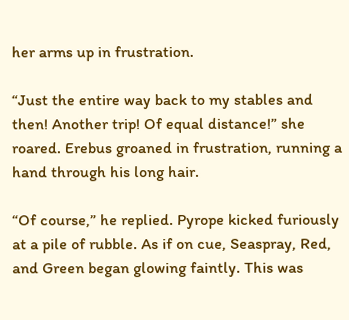her arms up in frustration.

“Just the entire way back to my stables and then! Another trip! Of equal distance!” she roared. Erebus groaned in frustration, running a hand through his long hair.

“Of course,” he replied. Pyrope kicked furiously at a pile of rubble. As if on cue, Seaspray, Red, and Green began glowing faintly. This was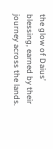the glow of Daius’ blessing, earned by their journey across the lands.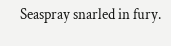Seaspray snarled in fury.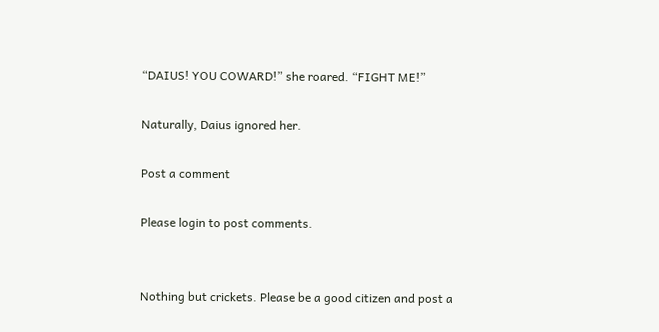“DAIUS! YOU COWARD!” she roared. “FIGHT ME!”

Naturally, Daius ignored her.

Post a comment

Please login to post comments.


Nothing but crickets. Please be a good citizen and post a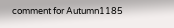comment for Autumn1185